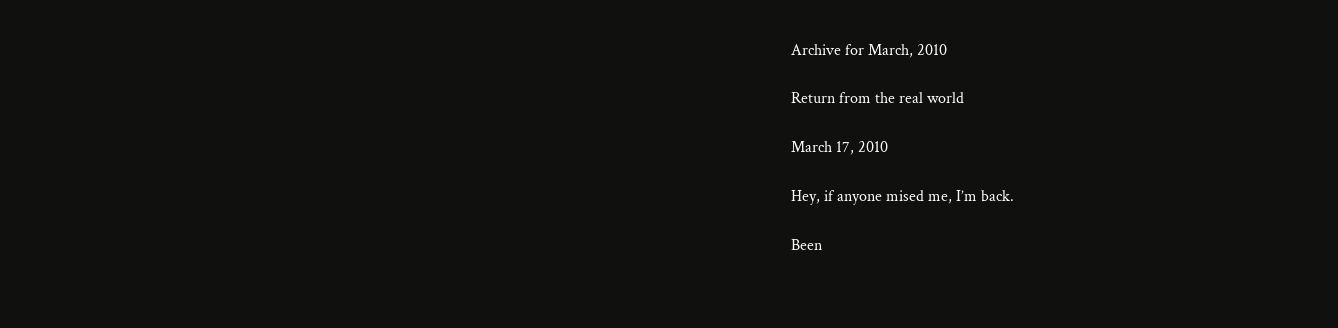Archive for March, 2010

Return from the real world

March 17, 2010

Hey, if anyone mised me, I’m back.

Been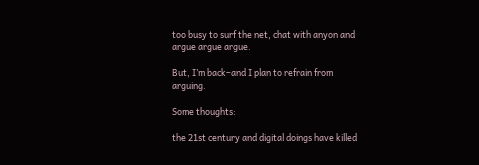too busy to surf the net, chat with anyon and argue argue argue.

But, I’m back–and I plan to refrain from arguing.

Some thoughts:

the 21st century and digital doings have killed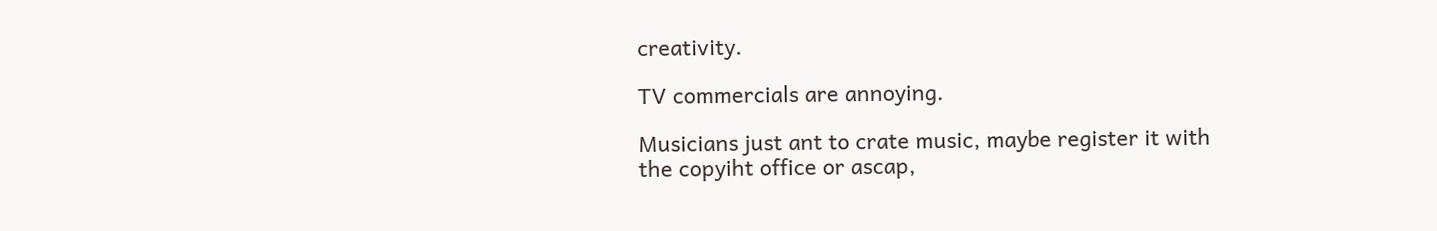creativity.

TV commercials are annoying.

Musicians just ant to crate music, maybe register it with the copyiht office or ascap,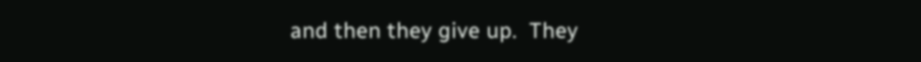and then they give up.  They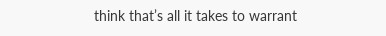think that’s all it takes to warrant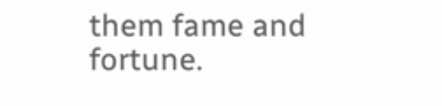them fame and fortune.